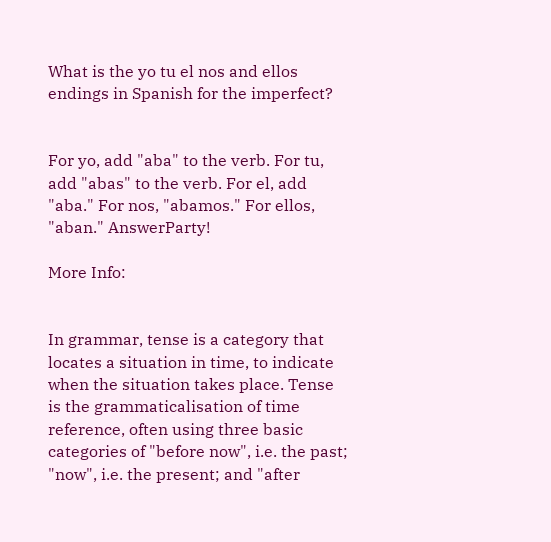What is the yo tu el nos and ellos endings in Spanish for the imperfect?


For yo, add "aba" to the verb. For tu, add "abas" to the verb. For el, add "aba." For nos, "abamos." For ellos, "aban." AnswerParty!

More Info:


In grammar, tense is a category that locates a situation in time, to indicate when the situation takes place. Tense is the grammaticalisation of time reference, often using three basic categories of "before now", i.e. the past; "now", i.e. the present; and "after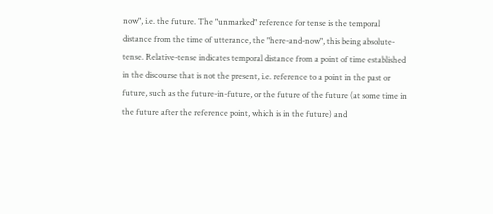now", i.e. the future. The "unmarked" reference for tense is the temporal distance from the time of utterance, the "here-and-now", this being absolute-tense. Relative-tense indicates temporal distance from a point of time established in the discourse that is not the present, i.e. reference to a point in the past or future, such as the future-in-future, or the future of the future (at some time in the future after the reference point, which is in the future) and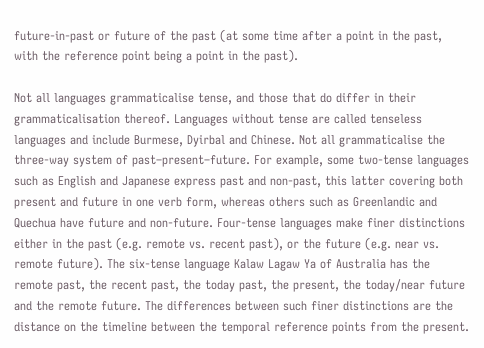future-in-past or future of the past (at some time after a point in the past, with the reference point being a point in the past).

Not all languages grammaticalise tense, and those that do differ in their grammaticalisation thereof. Languages without tense are called tenseless languages and include Burmese, Dyirbal and Chinese. Not all grammaticalise the three-way system of past–present–future. For example, some two-tense languages such as English and Japanese express past and non-past, this latter covering both present and future in one verb form, whereas others such as Greenlandic and Quechua have future and non-future. Four-tense languages make finer distinctions either in the past (e.g. remote vs. recent past), or the future (e.g. near vs. remote future). The six-tense language Kalaw Lagaw Ya of Australia has the remote past, the recent past, the today past, the present, the today/near future and the remote future. The differences between such finer distinctions are the distance on the timeline between the temporal reference points from the present.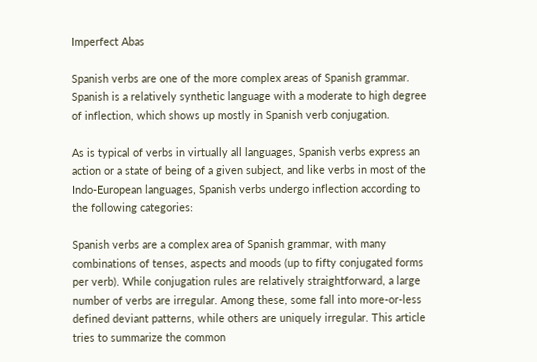Imperfect Abas

Spanish verbs are one of the more complex areas of Spanish grammar. Spanish is a relatively synthetic language with a moderate to high degree of inflection, which shows up mostly in Spanish verb conjugation.

As is typical of verbs in virtually all languages, Spanish verbs express an action or a state of being of a given subject, and like verbs in most of the Indo-European languages, Spanish verbs undergo inflection according to the following categories:

Spanish verbs are a complex area of Spanish grammar, with many combinations of tenses, aspects and moods (up to fifty conjugated forms per verb). While conjugation rules are relatively straightforward, a large number of verbs are irregular. Among these, some fall into more-or-less defined deviant patterns, while others are uniquely irregular. This article tries to summarize the common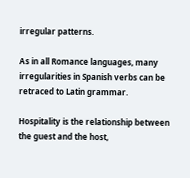irregular patterns.

As in all Romance languages, many irregularities in Spanish verbs can be retraced to Latin grammar.

Hospitality is the relationship between the guest and the host,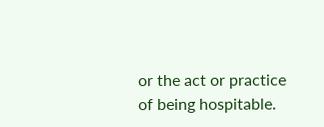or the act or practice of being hospitable.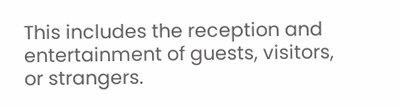This includes the reception and entertainment of guests, visitors, or strangers.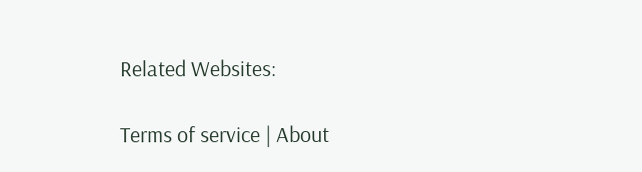Related Websites:

Terms of service | About